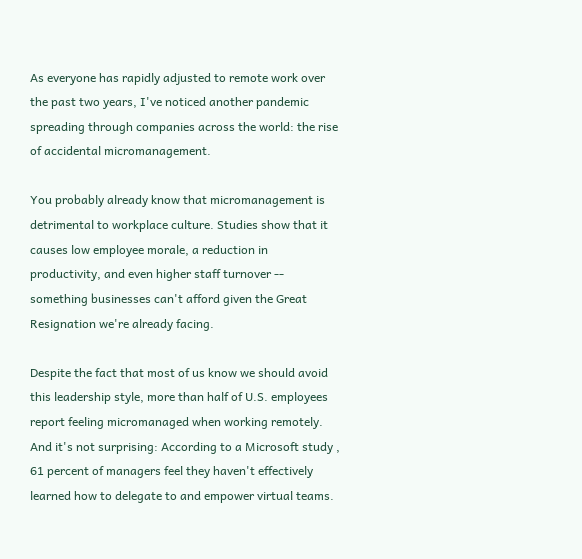As everyone has rapidly adjusted to remote work over the past two years, I've noticed another pandemic spreading through companies across the world: the rise of accidental micromanagement.

You probably already know that micromanagement is detrimental to workplace culture. Studies show that it causes low employee morale, a reduction in productivity, and even higher staff turnover -- something businesses can't afford given the Great Resignation we're already facing.

Despite the fact that most of us know we should avoid this leadership style, more than half of U.S. employees report feeling micromanaged when working remotely. And it's not surprising: According to a Microsoft study , 61 percent of managers feel they haven't effectively learned how to delegate to and empower virtual teams.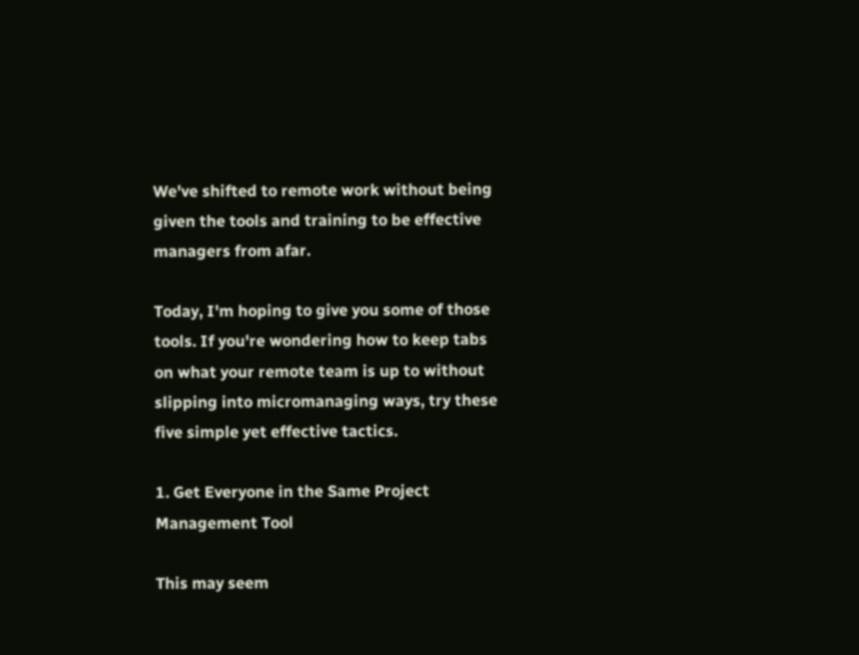We've shifted to remote work without being given the tools and training to be effective managers from afar.

Today, I'm hoping to give you some of those tools. If you're wondering how to keep tabs on what your remote team is up to without slipping into micromanaging ways, try these five simple yet effective tactics.

1. Get Everyone in the Same Project Management Tool

This may seem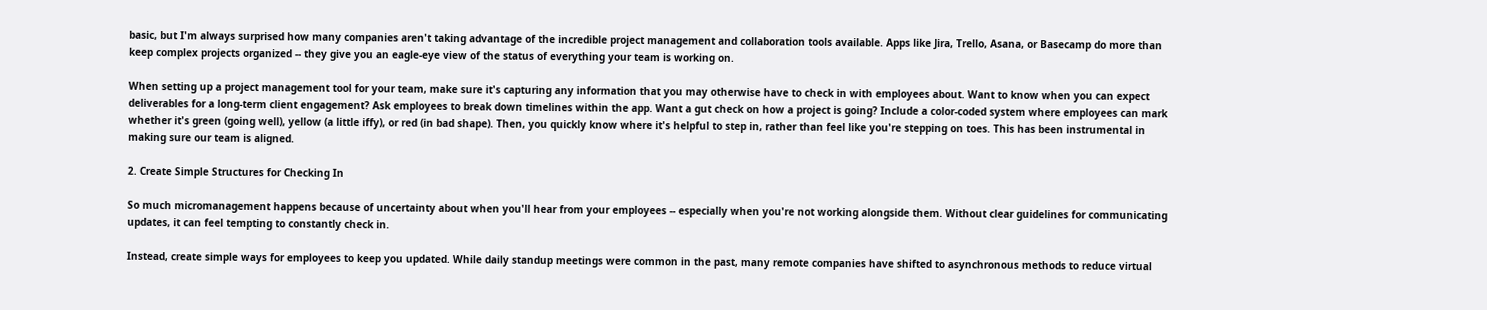basic, but I'm always surprised how many companies aren't taking advantage of the incredible project management and collaboration tools available. Apps like Jira, Trello, Asana, or Basecamp do more than keep complex projects organized -- they give you an eagle-eye view of the status of everything your team is working on.

When setting up a project management tool for your team, make sure it's capturing any information that you may otherwise have to check in with employees about. Want to know when you can expect deliverables for a long-term client engagement? Ask employees to break down timelines within the app. Want a gut check on how a project is going? Include a color-coded system where employees can mark whether it's green (going well), yellow (a little iffy), or red (in bad shape). Then, you quickly know where it's helpful to step in, rather than feel like you're stepping on toes. This has been instrumental in making sure our team is aligned.

2. Create Simple Structures for Checking In

So much micromanagement happens because of uncertainty about when you'll hear from your employees -- especially when you're not working alongside them. Without clear guidelines for communicating updates, it can feel tempting to constantly check in.

Instead, create simple ways for employees to keep you updated. While daily standup meetings were common in the past, many remote companies have shifted to asynchronous methods to reduce virtual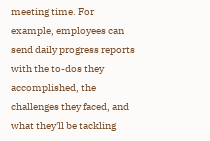meeting time. For example, employees can send daily progress reports with the to-dos they accomplished, the challenges they faced, and what they'll be tackling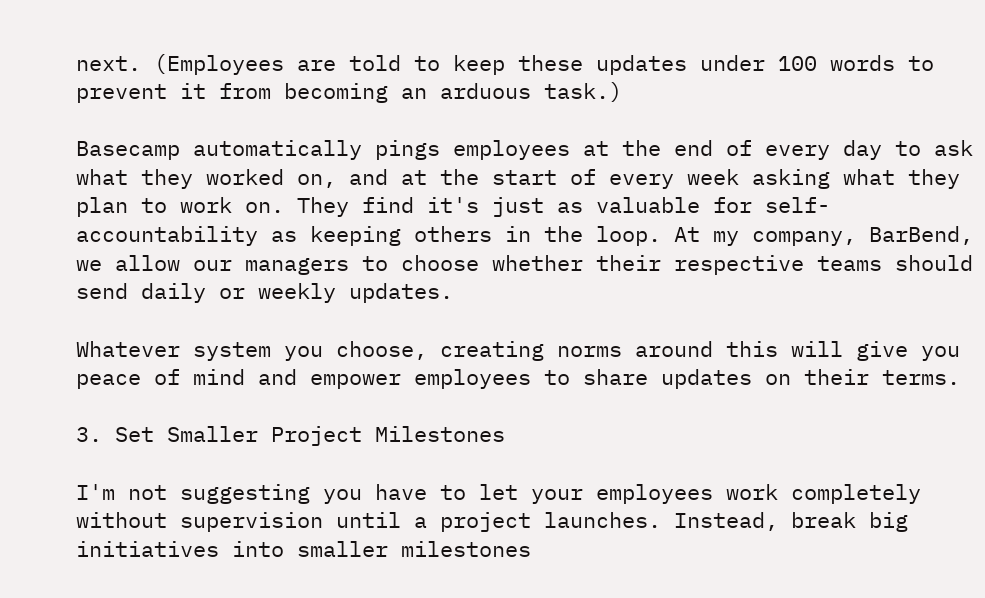next. (Employees are told to keep these updates under 100 words to prevent it from becoming an arduous task.)

Basecamp automatically pings employees at the end of every day to ask what they worked on, and at the start of every week asking what they plan to work on. They find it's just as valuable for self-accountability as keeping others in the loop. At my company, BarBend, we allow our managers to choose whether their respective teams should send daily or weekly updates.

Whatever system you choose, creating norms around this will give you peace of mind and empower employees to share updates on their terms.

3. Set Smaller Project Milestones

I'm not suggesting you have to let your employees work completely without supervision until a project launches. Instead, break big initiatives into smaller milestones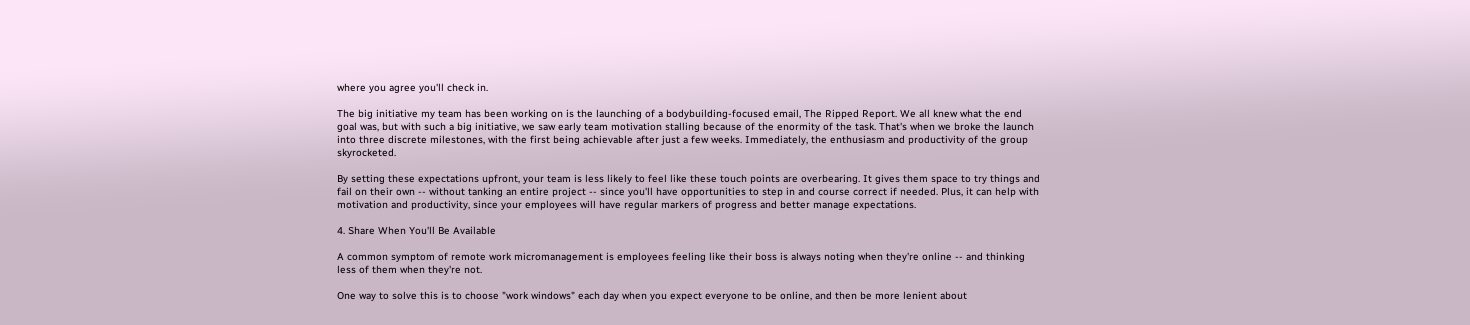where you agree you'll check in.

The big initiative my team has been working on is the launching of a bodybuilding-focused email, The Ripped Report. We all knew what the end goal was, but with such a big initiative, we saw early team motivation stalling because of the enormity of the task. That's when we broke the launch into three discrete milestones, with the first being achievable after just a few weeks. Immediately, the enthusiasm and productivity of the group skyrocketed.

By setting these expectations upfront, your team is less likely to feel like these touch points are overbearing. It gives them space to try things and fail on their own -- without tanking an entire project -- since you'll have opportunities to step in and course correct if needed. Plus, it can help with motivation and productivity, since your employees will have regular markers of progress and better manage expectations.

4. Share When You'll Be Available

A common symptom of remote work micromanagement is employees feeling like their boss is always noting when they're online -- and thinking less of them when they're not.

One way to solve this is to choose "work windows" each day when you expect everyone to be online, and then be more lenient about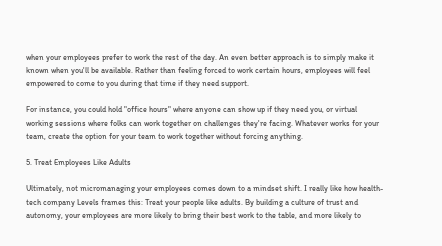when your employees prefer to work the rest of the day. An even better approach is to simply make it known when you'll be available. Rather than feeling forced to work certain hours, employees will feel empowered to come to you during that time if they need support.

For instance, you could hold "office hours" where anyone can show up if they need you, or virtual working sessions where folks can work together on challenges they're facing. Whatever works for your team, create the option for your team to work together without forcing anything.

5. Treat Employees Like Adults

Ultimately, not micromanaging your employees comes down to a mindset shift. I really like how health-tech company Levels frames this: Treat your people like adults. By building a culture of trust and autonomy, your employees are more likely to bring their best work to the table, and more likely to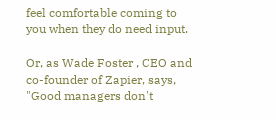feel comfortable coming to you when they do need input.

Or, as Wade Foster , CEO and co-founder of Zapier, says, "Good managers don't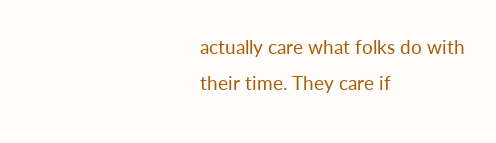actually care what folks do with their time. They care if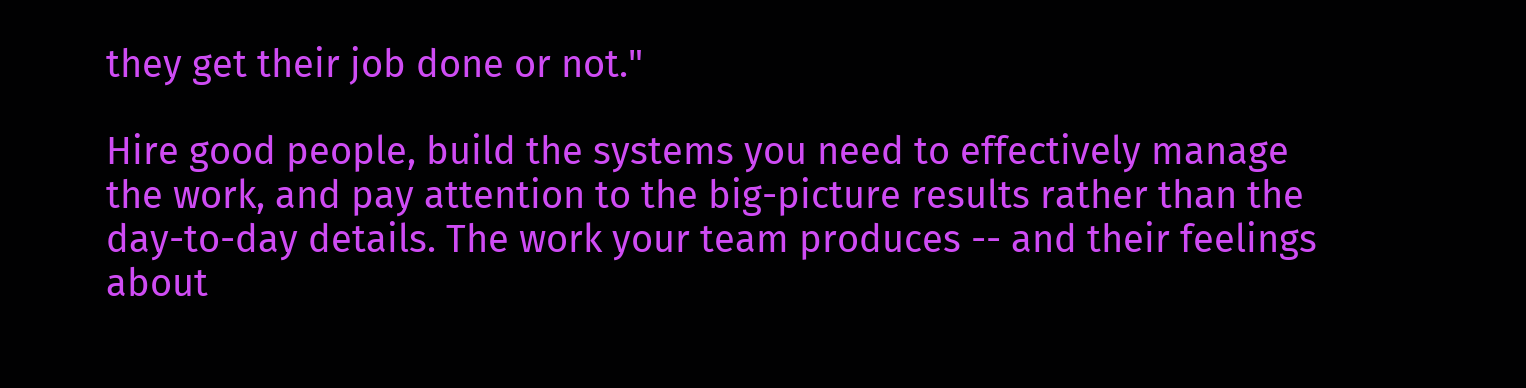they get their job done or not."

Hire good people, build the systems you need to effectively manage the work, and pay attention to the big-picture results rather than the day-to-day details. The work your team produces -- and their feelings about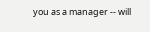you as a manager -- will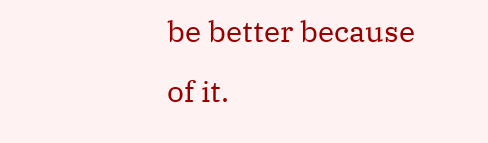be better because of it.